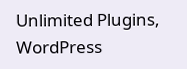Unlimited Plugins, WordPress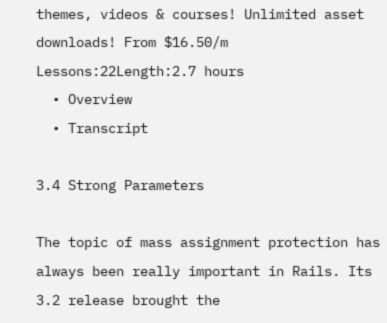themes, videos & courses! Unlimited asset downloads! From $16.50/m
Lessons:22Length:2.7 hours
  • Overview
  • Transcript

3.4 Strong Parameters

The topic of mass assignment protection has always been really important in Rails. Its 3.2 release brought the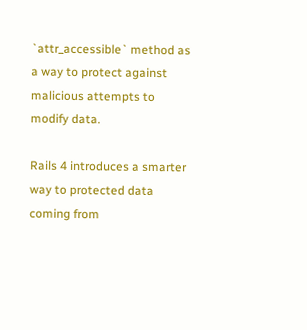`attr_accessible` method as a way to protect against malicious attempts to modify data.

Rails 4 introduces a smarter way to protected data coming from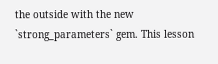the outside with the new `strong_parameters` gem. This lesson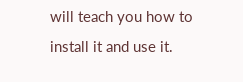will teach you how to install it and use it.